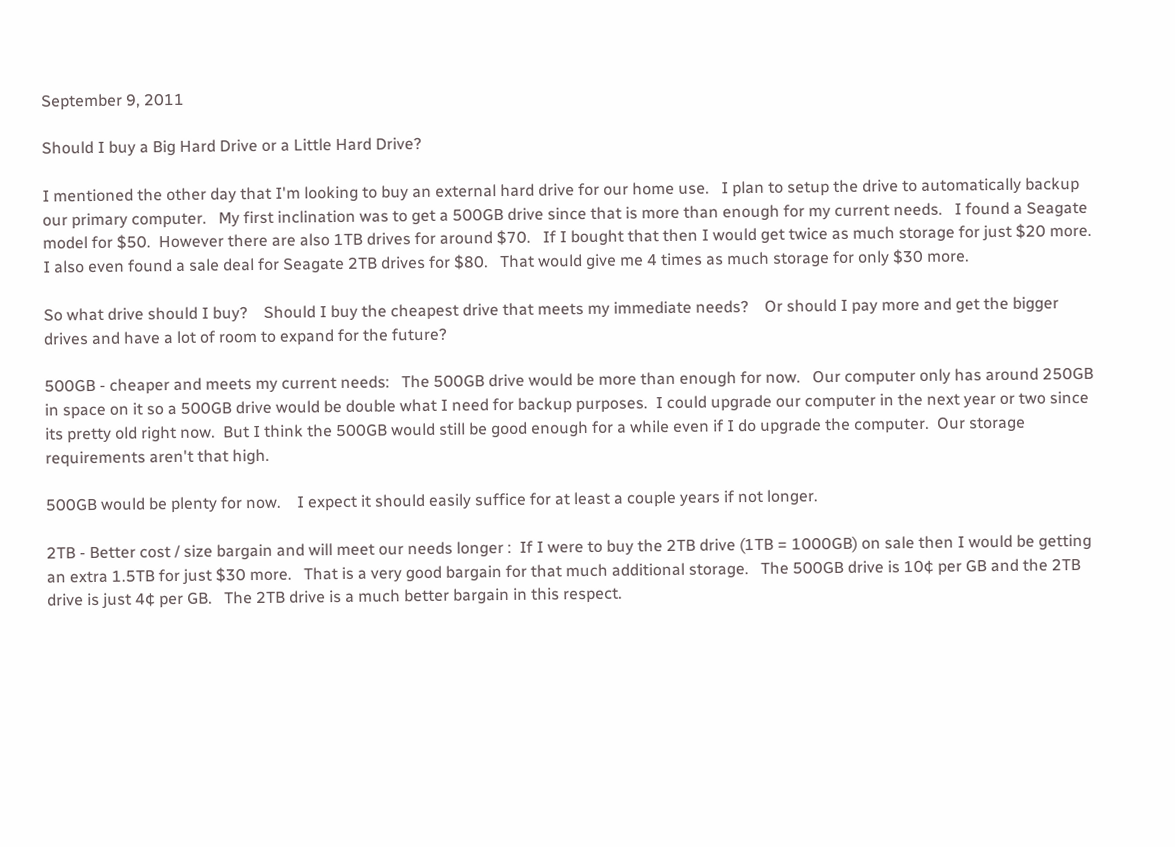September 9, 2011

Should I buy a Big Hard Drive or a Little Hard Drive?

I mentioned the other day that I'm looking to buy an external hard drive for our home use.   I plan to setup the drive to automatically backup our primary computer.   My first inclination was to get a 500GB drive since that is more than enough for my current needs.   I found a Seagate model for $50.  However there are also 1TB drives for around $70.   If I bought that then I would get twice as much storage for just $20 more.   I also even found a sale deal for Seagate 2TB drives for $80.   That would give me 4 times as much storage for only $30 more.

So what drive should I buy?    Should I buy the cheapest drive that meets my immediate needs?    Or should I pay more and get the bigger drives and have a lot of room to expand for the future?

500GB - cheaper and meets my current needs:   The 500GB drive would be more than enough for now.   Our computer only has around 250GB in space on it so a 500GB drive would be double what I need for backup purposes.  I could upgrade our computer in the next year or two since its pretty old right now.  But I think the 500GB would still be good enough for a while even if I do upgrade the computer.  Our storage requirements aren't that high.

500GB would be plenty for now.    I expect it should easily suffice for at least a couple years if not longer.

2TB - Better cost / size bargain and will meet our needs longer :  If I were to buy the 2TB drive (1TB = 1000GB) on sale then I would be getting an extra 1.5TB for just $30 more.   That is a very good bargain for that much additional storage.   The 500GB drive is 10¢ per GB and the 2TB drive is just 4¢ per GB.   The 2TB drive is a much better bargain in this respect.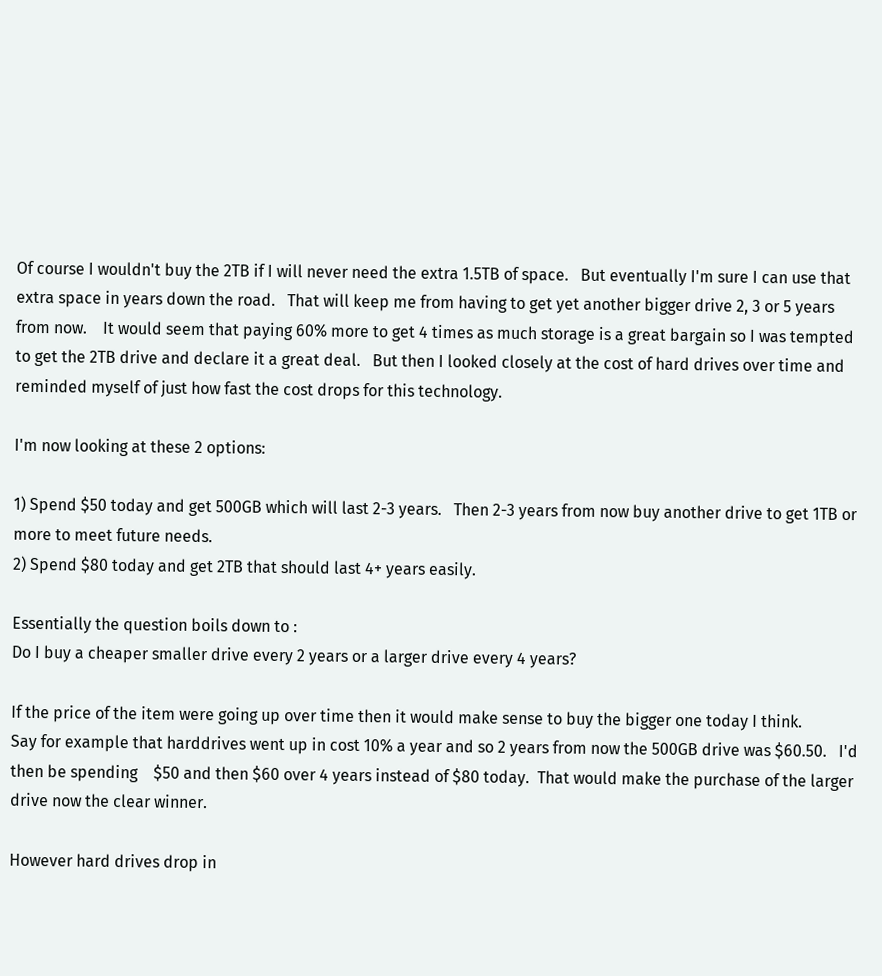Of course I wouldn't buy the 2TB if I will never need the extra 1.5TB of space.   But eventually I'm sure I can use that extra space in years down the road.   That will keep me from having to get yet another bigger drive 2, 3 or 5 years from now.    It would seem that paying 60% more to get 4 times as much storage is a great bargain so I was tempted to get the 2TB drive and declare it a great deal.   But then I looked closely at the cost of hard drives over time and reminded myself of just how fast the cost drops for this technology.

I'm now looking at these 2 options:

1) Spend $50 today and get 500GB which will last 2-3 years.   Then 2-3 years from now buy another drive to get 1TB or more to meet future needs.
2) Spend $80 today and get 2TB that should last 4+ years easily.

Essentially the question boils down to :
Do I buy a cheaper smaller drive every 2 years or a larger drive every 4 years?

If the price of the item were going up over time then it would make sense to buy the bigger one today I think.
Say for example that harddrives went up in cost 10% a year and so 2 years from now the 500GB drive was $60.50.   I'd then be spending    $50 and then $60 over 4 years instead of $80 today.  That would make the purchase of the larger drive now the clear winner.

However hard drives drop in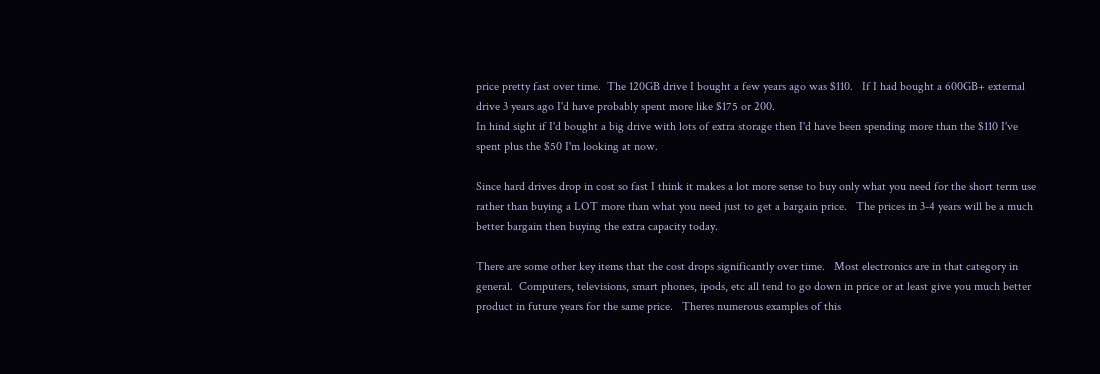price pretty fast over time.  The 120GB drive I bought a few years ago was $110.   If I had bought a 600GB+ external drive 3 years ago I'd have probably spent more like $175 or 200.
In hind sight if I'd bought a big drive with lots of extra storage then I'd have been spending more than the $110 I've spent plus the $50 I'm looking at now.

Since hard drives drop in cost so fast I think it makes a lot more sense to buy only what you need for the short term use rather than buying a LOT more than what you need just to get a bargain price.   The prices in 3-4 years will be a much better bargain then buying the extra capacity today.

There are some other key items that the cost drops significantly over time.   Most electronics are in that category in general.  Computers, televisions, smart phones, ipods, etc all tend to go down in price or at least give you much better product in future years for the same price.   Theres numerous examples of this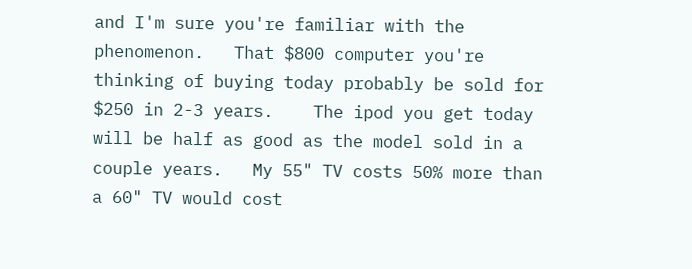and I'm sure you're familiar with the phenomenon.   That $800 computer you're thinking of buying today probably be sold for $250 in 2-3 years.    The ipod you get today will be half as good as the model sold in a couple years.   My 55" TV costs 50% more than a 60" TV would cost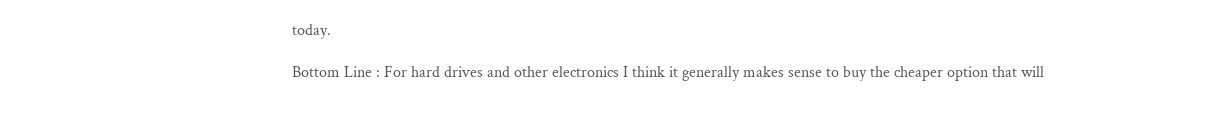today.

Bottom Line : For hard drives and other electronics I think it generally makes sense to buy the cheaper option that will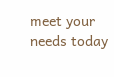meet your needs today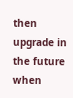then upgrade in the future when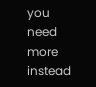you need more instead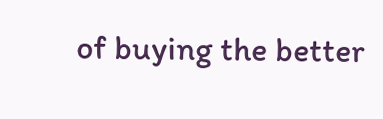of buying the better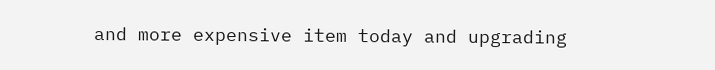and more expensive item today and upgrading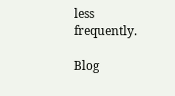less frequently.

Blog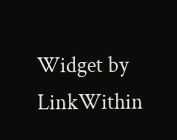Widget by LinkWithin